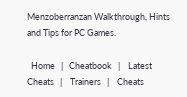Menzoberranzan Walkthrough, Hints and Tips for PC Games.

  Home   |   Cheatbook   |    Latest Cheats   |    Trainers   |    Cheats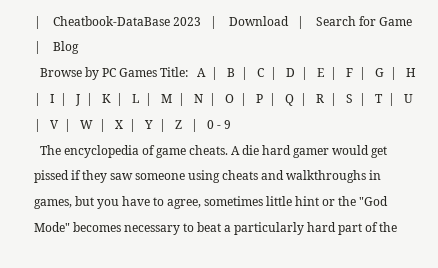|    Cheatbook-DataBase 2023   |    Download   |    Search for Game   |    Blog
  Browse by PC Games Title:   A  |   B  |   C  |   D  |   E  |   F  |   G  |   H  |   I  |   J  |   K  |   L  |   M  |   N  |   O  |   P  |   Q  |   R  |   S  |   T  |   U  |   V  |   W  |   X  |   Y  |   Z   |   0 - 9
  The encyclopedia of game cheats. A die hard gamer would get pissed if they saw someone using cheats and walkthroughs in games, but you have to agree, sometimes little hint or the "God Mode" becomes necessary to beat a particularly hard part of the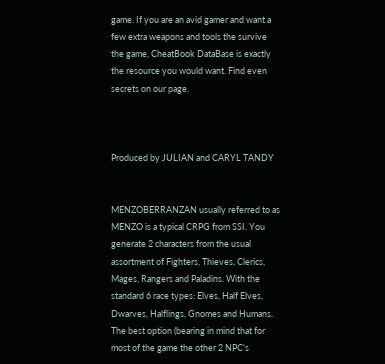game. If you are an avid gamer and want a few extra weapons and tools the survive the game, CheatBook DataBase is exactly the resource you would want. Find even secrets on our page.



Produced by JULIAN and CARYL TANDY


MENZOBERRANZAN usually referred to as MENZO is a typical CRPG from SSI. You
generate 2 characters from the usual assortment of Fighters, Thieves, Clerics,
Mages, Rangers and Paladins. With the standard 6 race types: Elves, Half Elves,
Dwarves, Halflings, Gnomes and Humans. The best option (bearing in mind that for
most of the game the other 2 NPC's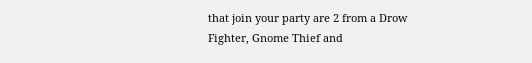that join your party are 2 from a Drow
Fighter, Gnome Thief and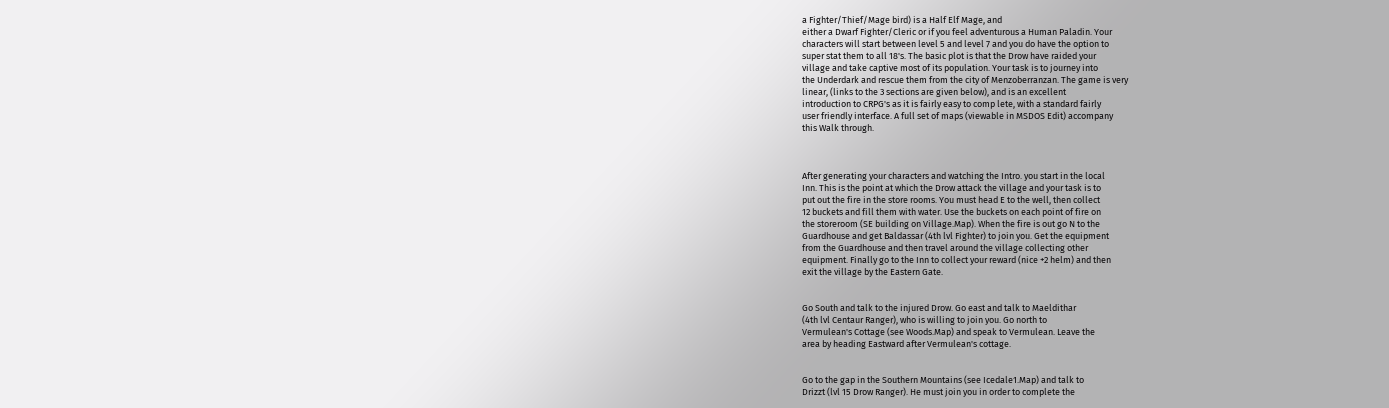a Fighter/Thief/Mage bird) is a Half Elf Mage, and
either a Dwarf Fighter/Cleric or if you feel adventurous a Human Paladin. Your
characters will start between level 5 and level 7 and you do have the option to
super stat them to all 18's. The basic plot is that the Drow have raided your
village and take captive most of its population. Your task is to journey into
the Underdark and rescue them from the city of Menzoberranzan. The game is very
linear, (links to the 3 sections are given below), and is an excellent
introduction to CRPG's as it is fairly easy to comp lete, with a standard fairly
user friendly interface. A full set of maps (viewable in MSDOS Edit) accompany
this Walk through.



After generating your characters and watching the Intro. you start in the local
Inn. This is the point at which the Drow attack the village and your task is to
put out the fire in the store rooms. You must head E to the well, then collect
12 buckets and fill them with water. Use the buckets on each point of fire on
the storeroom (SE building on Village.Map). When the fire is out go N to the
Guardhouse and get Baldassar (4th lvl Fighter) to join you. Get the equipment
from the Guardhouse and then travel around the village collecting other
equipment. Finally go to the Inn to collect your reward (nice +2 helm) and then
exit the village by the Eastern Gate.


Go South and talk to the injured Drow. Go east and talk to Maeldithar
(4th lvl Centaur Ranger), who is willing to join you. Go north to
Vermulean's Cottage (see Woods.Map) and speak to Vermulean. Leave the
area by heading Eastward after Vermulean's cottage.


Go to the gap in the Southern Mountains (see Icedale1.Map) and talk to
Drizzt (lvl 15 Drow Ranger). He must join you in order to complete the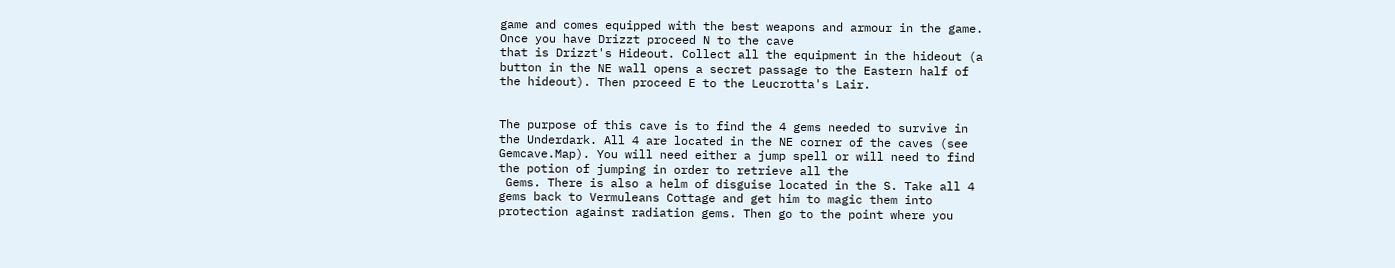game and comes equipped with the best weapons and armour in the game.
Once you have Drizzt proceed N to the cave
that is Drizzt's Hideout. Collect all the equipment in the hideout (a
button in the NE wall opens a secret passage to the Eastern half of
the hideout). Then proceed E to the Leucrotta's Lair.


The purpose of this cave is to find the 4 gems needed to survive in
the Underdark. All 4 are located in the NE corner of the caves (see
Gemcave.Map). You will need either a jump spell or will need to find
the potion of jumping in order to retrieve all the
 Gems. There is also a helm of disguise located in the S. Take all 4
gems back to Vermuleans Cottage and get him to magic them into
protection against radiation gems. Then go to the point where you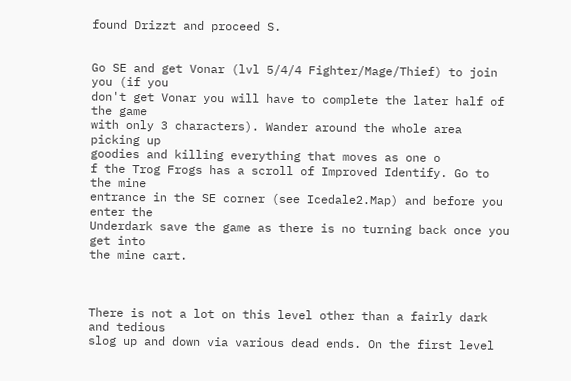found Drizzt and proceed S.


Go SE and get Vonar (lvl 5/4/4 Fighter/Mage/Thief) to join you (if you
don't get Vonar you will have to complete the later half of the game
with only 3 characters). Wander around the whole area picking up
goodies and killing everything that moves as one o
f the Trog Frogs has a scroll of Improved Identify. Go to the mine
entrance in the SE corner (see Icedale2.Map) and before you enter the
Underdark save the game as there is no turning back once you get into
the mine cart.



There is not a lot on this level other than a fairly dark and tedious
slog up and down via various dead ends. On the first level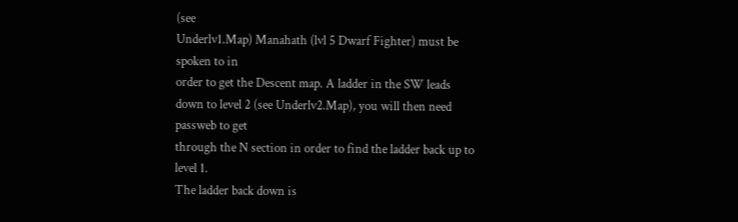(see
Underlv1.Map) Manahath (lvl 5 Dwarf Fighter) must be spoken to in
order to get the Descent map. A ladder in the SW leads
down to level 2 (see Underlv2.Map), you will then need passweb to get
through the N section in order to find the ladder back up to level 1.
The ladder back down is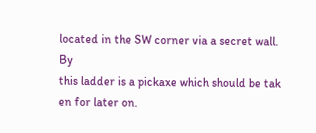located in the SW corner via a secret wall. By
this ladder is a pickaxe which should be tak
en for later on.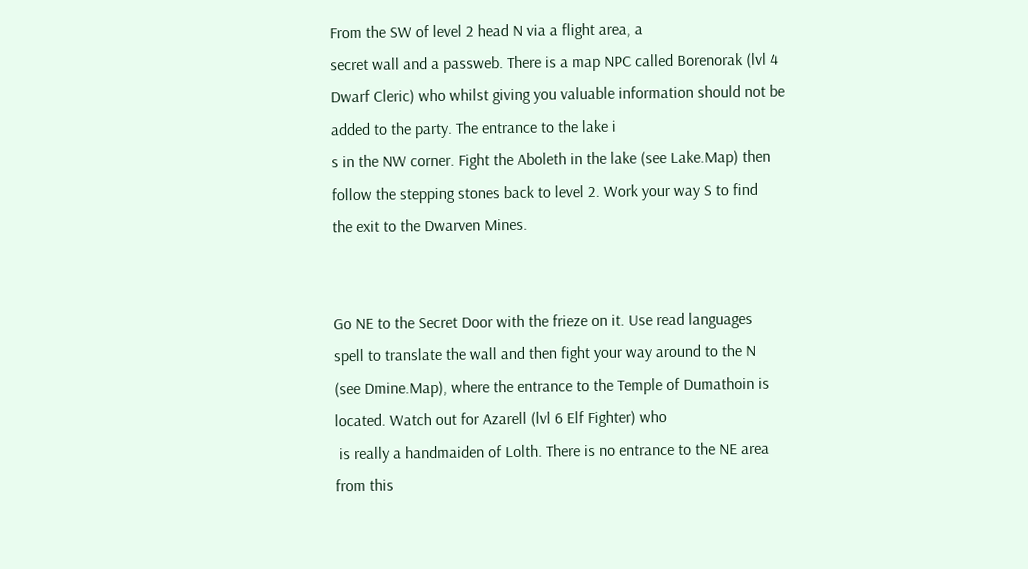From the SW of level 2 head N via a flight area, a
secret wall and a passweb. There is a map NPC called Borenorak (lvl 4
Dwarf Cleric) who whilst giving you valuable information should not be
added to the party. The entrance to the lake i
s in the NW corner. Fight the Aboleth in the lake (see Lake.Map) then
follow the stepping stones back to level 2. Work your way S to find
the exit to the Dwarven Mines.


Go NE to the Secret Door with the frieze on it. Use read languages
spell to translate the wall and then fight your way around to the N
(see Dmine.Map), where the entrance to the Temple of Dumathoin is
located. Watch out for Azarell (lvl 6 Elf Fighter) who
 is really a handmaiden of Lolth. There is no entrance to the NE area
from this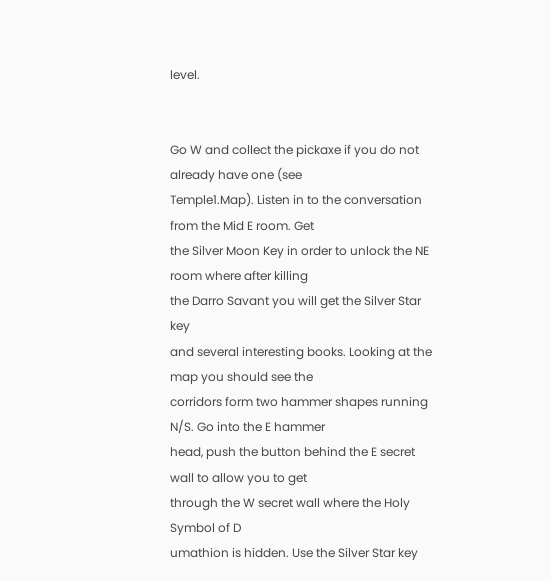level.


Go W and collect the pickaxe if you do not already have one (see
Temple1.Map). Listen in to the conversation from the Mid E room. Get
the Silver Moon Key in order to unlock the NE room where after killing
the Darro Savant you will get the Silver Star key
and several interesting books. Looking at the map you should see the
corridors form two hammer shapes running N/S. Go into the E hammer
head, push the button behind the E secret wall to allow you to get
through the W secret wall where the Holy Symbol of D
umathion is hidden. Use the Silver Star key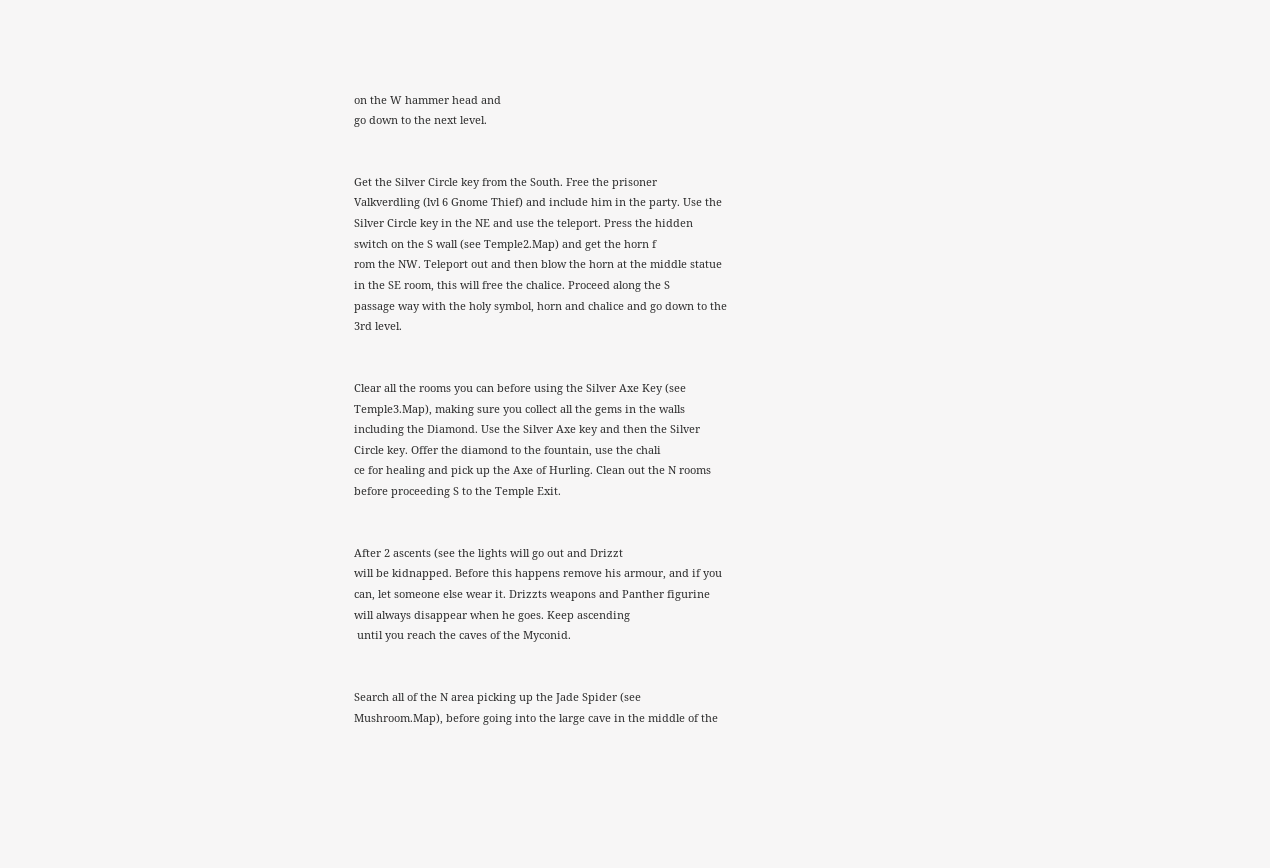on the W hammer head and
go down to the next level.


Get the Silver Circle key from the South. Free the prisoner
Valkverdling (lvl 6 Gnome Thief) and include him in the party. Use the
Silver Circle key in the NE and use the teleport. Press the hidden
switch on the S wall (see Temple2.Map) and get the horn f
rom the NW. Teleport out and then blow the horn at the middle statue
in the SE room, this will free the chalice. Proceed along the S
passage way with the holy symbol, horn and chalice and go down to the
3rd level.


Clear all the rooms you can before using the Silver Axe Key (see
Temple3.Map), making sure you collect all the gems in the walls
including the Diamond. Use the Silver Axe key and then the Silver
Circle key. Offer the diamond to the fountain, use the chali
ce for healing and pick up the Axe of Hurling. Clean out the N rooms
before proceeding S to the Temple Exit.


After 2 ascents (see the lights will go out and Drizzt
will be kidnapped. Before this happens remove his armour, and if you
can, let someone else wear it. Drizzts weapons and Panther figurine
will always disappear when he goes. Keep ascending
 until you reach the caves of the Myconid.


Search all of the N area picking up the Jade Spider (see
Mushroom.Map), before going into the large cave in the middle of the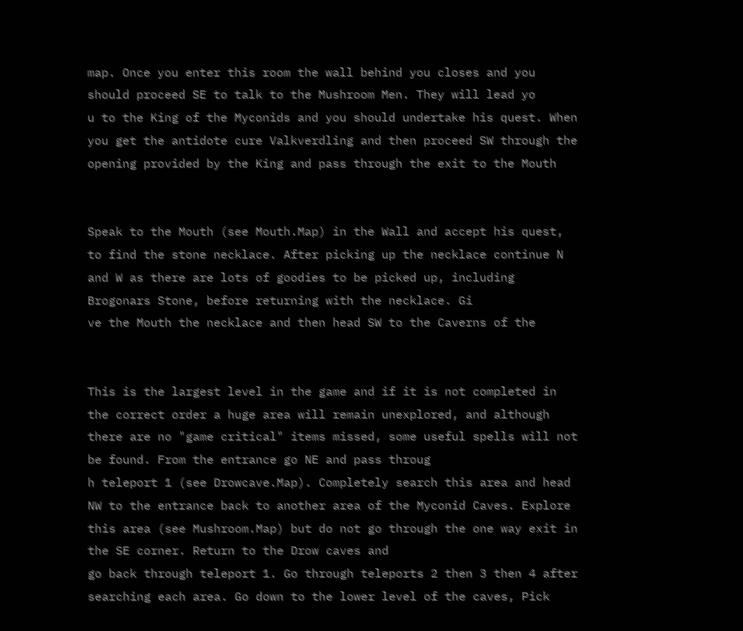map. Once you enter this room the wall behind you closes and you
should proceed SE to talk to the Mushroom Men. They will lead yo
u to the King of the Myconids and you should undertake his quest. When
you get the antidote cure Valkverdling and then proceed SW through the
opening provided by the King and pass through the exit to the Mouth


Speak to the Mouth (see Mouth.Map) in the Wall and accept his quest,
to find the stone necklace. After picking up the necklace continue N
and W as there are lots of goodies to be picked up, including
Brogonars Stone, before returning with the necklace. Gi
ve the Mouth the necklace and then head SW to the Caverns of the


This is the largest level in the game and if it is not completed in
the correct order a huge area will remain unexplored, and although
there are no "game critical" items missed, some useful spells will not
be found. From the entrance go NE and pass throug
h teleport 1 (see Drowcave.Map). Completely search this area and head
NW to the entrance back to another area of the Myconid Caves. Explore
this area (see Mushroom.Map) but do not go through the one way exit in
the SE corner. Return to the Drow caves and
go back through teleport 1. Go through teleports 2 then 3 then 4 after
searching each area. Go down to the lower level of the caves, Pick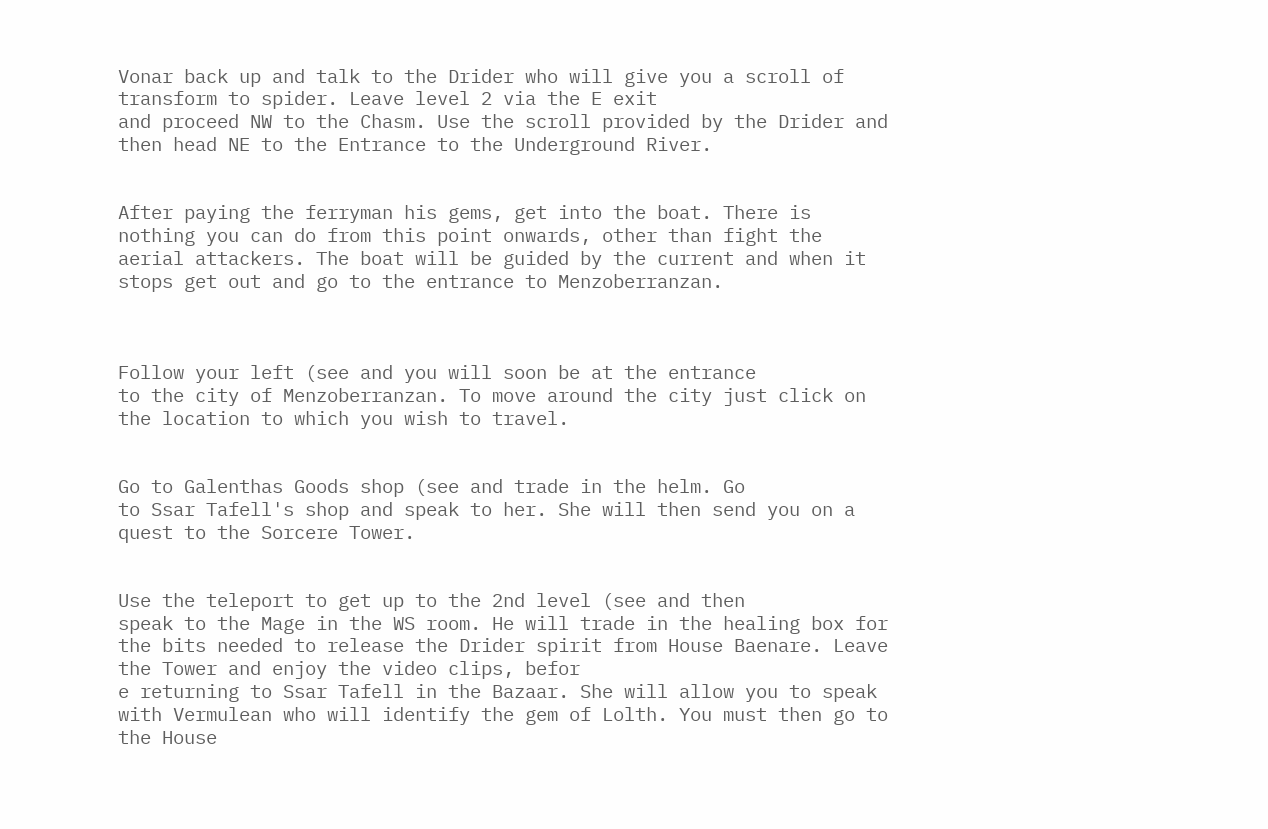Vonar back up and talk to the Drider who will give you a scroll of
transform to spider. Leave level 2 via the E exit
and proceed NW to the Chasm. Use the scroll provided by the Drider and
then head NE to the Entrance to the Underground River.


After paying the ferryman his gems, get into the boat. There is
nothing you can do from this point onwards, other than fight the
aerial attackers. The boat will be guided by the current and when it
stops get out and go to the entrance to Menzoberranzan.



Follow your left (see and you will soon be at the entrance
to the city of Menzoberranzan. To move around the city just click on
the location to which you wish to travel.


Go to Galenthas Goods shop (see and trade in the helm. Go
to Ssar Tafell's shop and speak to her. She will then send you on a
quest to the Sorcere Tower.


Use the teleport to get up to the 2nd level (see and then
speak to the Mage in the WS room. He will trade in the healing box for
the bits needed to release the Drider spirit from House Baenare. Leave
the Tower and enjoy the video clips, befor
e returning to Ssar Tafell in the Bazaar. She will allow you to speak
with Vermulean who will identify the gem of Lolth. You must then go to
the House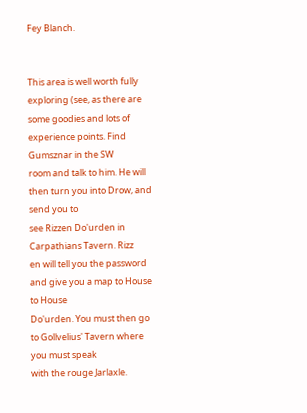Fey Blanch.


This area is well worth fully exploring (see, as there are
some goodies and lots of experience points. Find Gumsznar in the SW
room and talk to him. He will then turn you into Drow, and send you to
see Rizzen Do'urden in Carpathians Tavern. Rizz
en will tell you the password and give you a map to House to House
Do'urden. You must then go to Gollvelius' Tavern where you must speak
with the rouge Jarlaxle.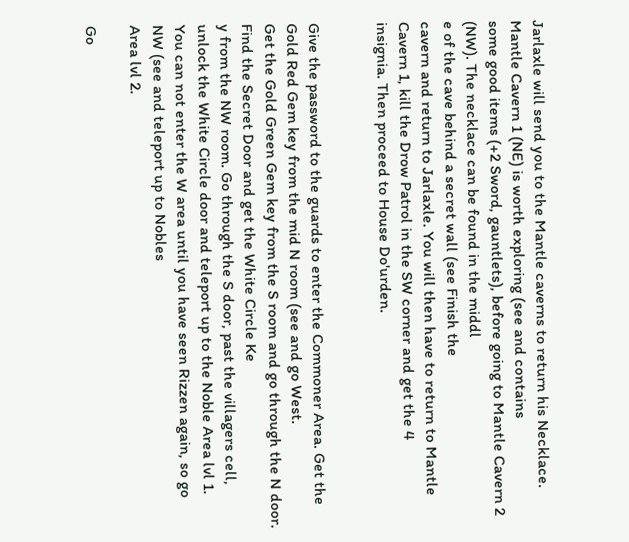Jarlaxle will send you to the Mantle caverns to return his Necklace.
Mantle Cavern 1 (NE) is worth exploring (see and contains
some good items (+2 Sword, gauntlets), before going to Mantle Cavern 2
(NW). The necklace can be found in the middl
e of the cave behind a secret wall (see Finish the
cavern and return to Jarlaxle. You will then have to return to Mantle
Cavern 1, kill the Drow Patrol in the SW corner and get the 4
insignia. Then proceed to House Do'urden.


Give the password to the guards to enter the Commoner Area. Get the
Gold Red Gem key from the mid N room (see and go West.
Get the Gold Green Gem key from the S room and go through the N door.
Find the Secret Door and get the White Circle Ke
y from the NW room. Go through the S door, past the villagers cell,
unlock the White Circle door and teleport up to the Noble Area lvl 1.
You can not enter the W area until you have seen Rizzen again, so go
NW (see and teleport up to Nobles
Area lvl 2.

Go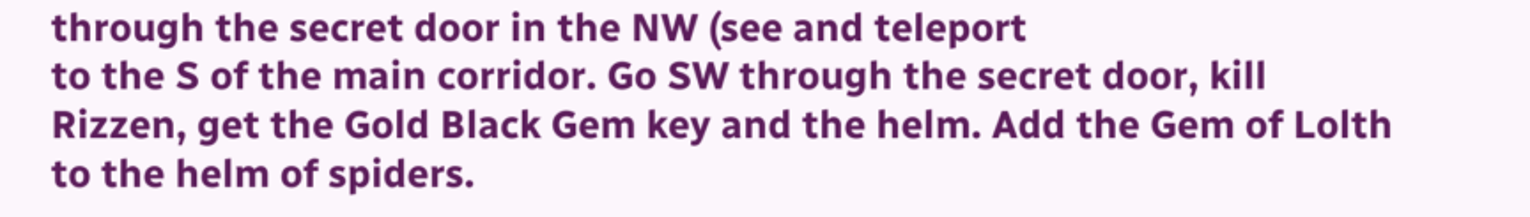through the secret door in the NW (see and teleport
to the S of the main corridor. Go SW through the secret door, kill
Rizzen, get the Gold Black Gem key and the helm. Add the Gem of Lolth
to the helm of spiders.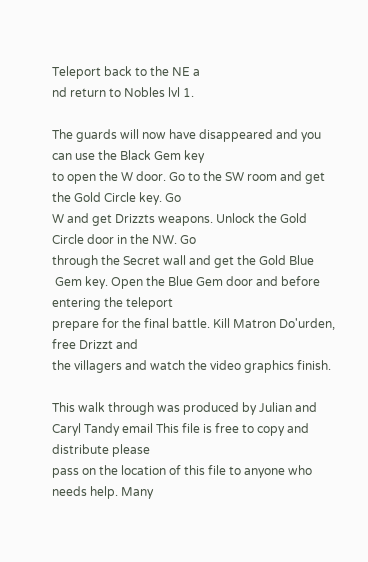Teleport back to the NE a
nd return to Nobles lvl 1.

The guards will now have disappeared and you can use the Black Gem key
to open the W door. Go to the SW room and get the Gold Circle key. Go
W and get Drizzts weapons. Unlock the Gold Circle door in the NW. Go
through the Secret wall and get the Gold Blue
 Gem key. Open the Blue Gem door and before entering the teleport
prepare for the final battle. Kill Matron Do'urden, free Drizzt and
the villagers and watch the video graphics finish.

This walk through was produced by Julian and Caryl Tandy email This file is free to copy and distribute please
pass on the location of this file to anyone who needs help. Many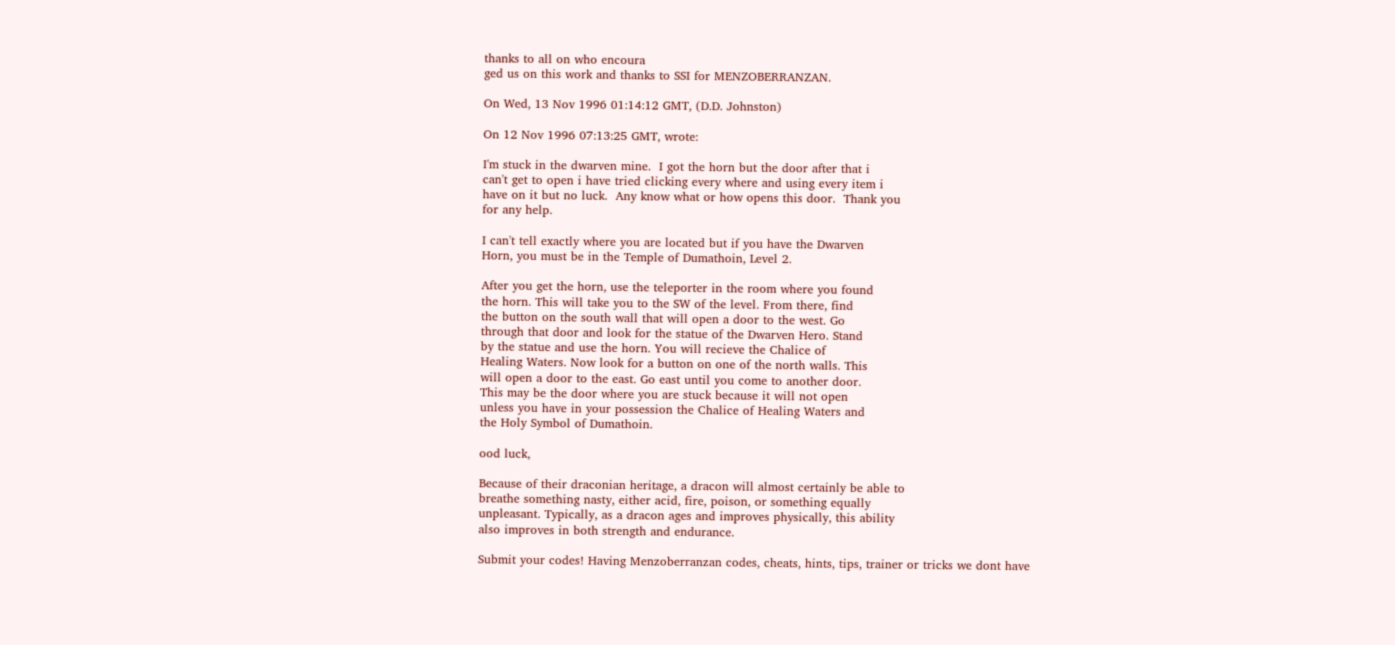thanks to all on who encoura
ged us on this work and thanks to SSI for MENZOBERRANZAN.

On Wed, 13 Nov 1996 01:14:12 GMT, (D.D. Johnston)

On 12 Nov 1996 07:13:25 GMT, wrote:

I'm stuck in the dwarven mine.  I got the horn but the door after that i
can't get to open i have tried clicking every where and using every item i
have on it but no luck.  Any know what or how opens this door.  Thank you
for any help.

I can't tell exactly where you are located but if you have the Dwarven
Horn, you must be in the Temple of Dumathoin, Level 2.

After you get the horn, use the teleporter in the room where you found
the horn. This will take you to the SW of the level. From there, find
the button on the south wall that will open a door to the west. Go
through that door and look for the statue of the Dwarven Hero. Stand
by the statue and use the horn. You will recieve the Chalice of
Healing Waters. Now look for a button on one of the north walls. This
will open a door to the east. Go east until you come to another door.
This may be the door where you are stuck because it will not open
unless you have in your possession the Chalice of Healing Waters and
the Holy Symbol of Dumathoin.

ood luck,

Because of their draconian heritage, a dracon will almost certainly be able to
breathe something nasty, either acid, fire, poison, or something equally
unpleasant. Typically, as a dracon ages and improves physically, this ability
also improves in both strength and endurance.

Submit your codes! Having Menzoberranzan codes, cheats, hints, tips, trainer or tricks we dont have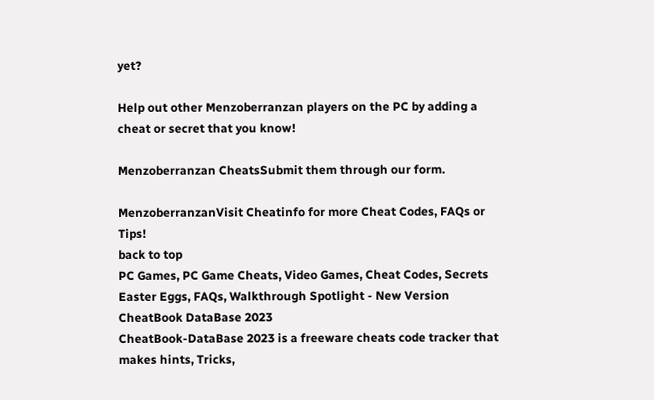yet?

Help out other Menzoberranzan players on the PC by adding a cheat or secret that you know!

Menzoberranzan CheatsSubmit them through our form.

MenzoberranzanVisit Cheatinfo for more Cheat Codes, FAQs or Tips!
back to top
PC Games, PC Game Cheats, Video Games, Cheat Codes, Secrets Easter Eggs, FAQs, Walkthrough Spotlight - New Version CheatBook DataBase 2023
CheatBook-DataBase 2023 is a freeware cheats code tracker that makes hints, Tricks,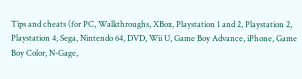Tips and cheats (for PC, Walkthroughs, XBox, Playstation 1 and 2, Playstation 2, Playstation 4, Sega, Nintendo 64, DVD, Wii U, Game Boy Advance, iPhone, Game Boy Color, N-Gage,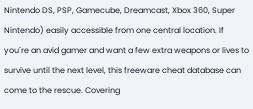Nintendo DS, PSP, Gamecube, Dreamcast, Xbox 360, Super Nintendo) easily accessible from one central location. If you´re an avid gamer and want a few extra weapons or lives to survive until the next level, this freeware cheat database can come to the rescue. Covering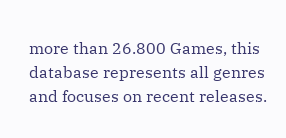more than 26.800 Games, this database represents all genres and focuses on recent releases.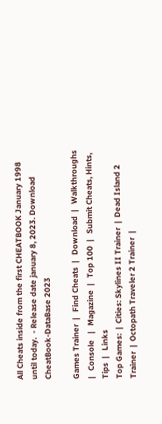All Cheats inside from the first CHEATBOOK January 1998 until today.  - Release date january 8, 2023. Download CheatBook-DataBase 2023

Games Trainer  |   Find Cheats  |   Download  |   Walkthroughs  |   Console   |   Magazine  |   Top 100  |   Submit Cheats, Hints, Tips  |   Links
Top Games:  |  Cities: Skylines II Trainer  |  Dead Island 2 Trainer  |  Octopath Traveler 2 Trainer  |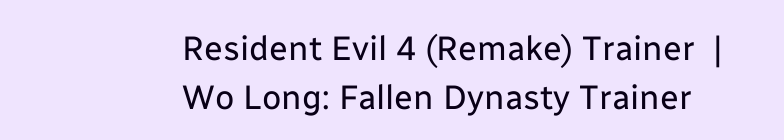Resident Evil 4 (Remake) Trainer  |  Wo Long: Fallen Dynasty Trainer